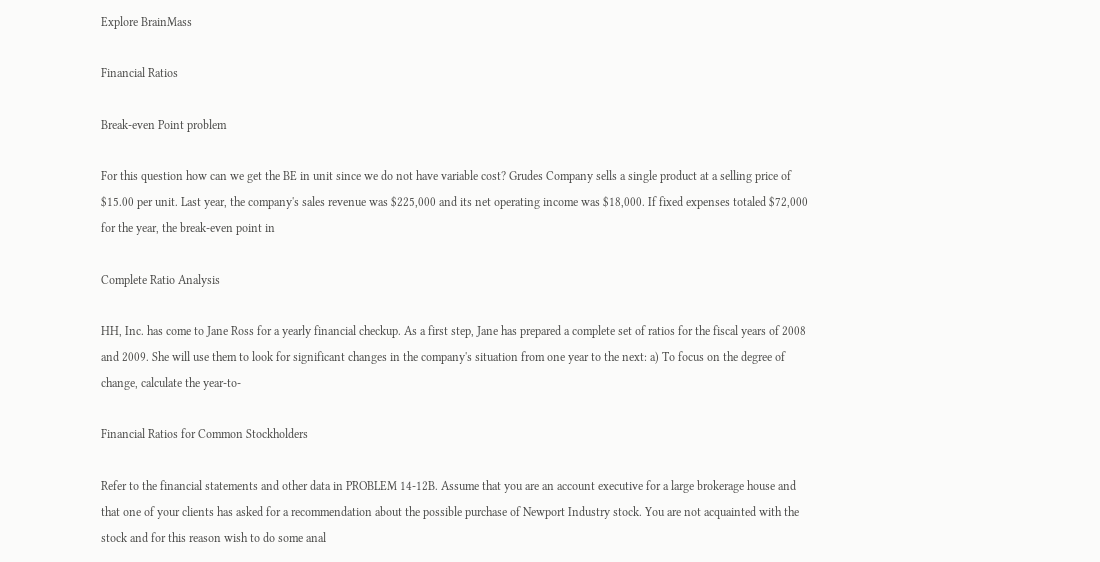Explore BrainMass

Financial Ratios

Break-even Point problem

For this question how can we get the BE in unit since we do not have variable cost? Grudes Company sells a single product at a selling price of $15.00 per unit. Last year, the company's sales revenue was $225,000 and its net operating income was $18,000. If fixed expenses totaled $72,000 for the year, the break-even point in

Complete Ratio Analysis

HH, Inc. has come to Jane Ross for a yearly financial checkup. As a first step, Jane has prepared a complete set of ratios for the fiscal years of 2008 and 2009. She will use them to look for significant changes in the company's situation from one year to the next: a) To focus on the degree of change, calculate the year-to-

Financial Ratios for Common Stockholders

Refer to the financial statements and other data in PROBLEM 14-12B. Assume that you are an account executive for a large brokerage house and that one of your clients has asked for a recommendation about the possible purchase of Newport Industry stock. You are not acquainted with the stock and for this reason wish to do some anal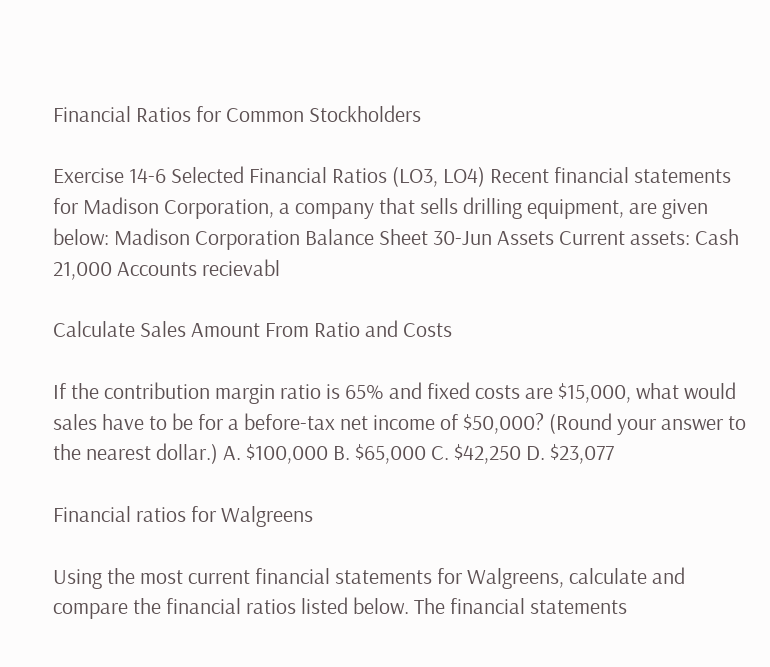Financial Ratios for Common Stockholders

Exercise 14-6 Selected Financial Ratios (LO3, LO4) Recent financial statements for Madison Corporation, a company that sells drilling equipment, are given below: Madison Corporation Balance Sheet 30-Jun Assets Current assets: Cash 21,000 Accounts recievabl

Calculate Sales Amount From Ratio and Costs

If the contribution margin ratio is 65% and fixed costs are $15,000, what would sales have to be for a before-tax net income of $50,000? (Round your answer to the nearest dollar.) A. $100,000 B. $65,000 C. $42,250 D. $23,077

Financial ratios for Walgreens

Using the most current financial statements for Walgreens, calculate and compare the financial ratios listed below. The financial statements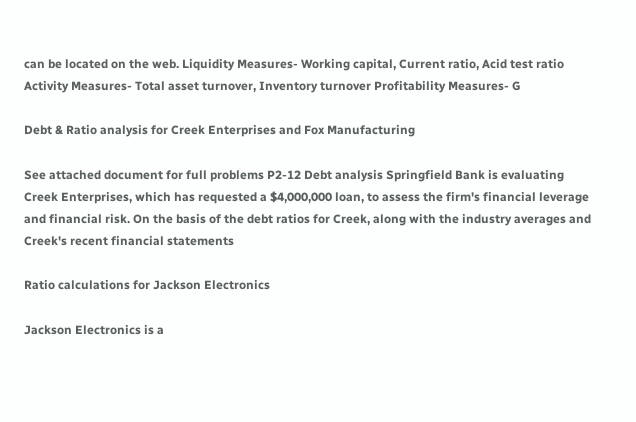can be located on the web. Liquidity Measures- Working capital, Current ratio, Acid test ratio Activity Measures- Total asset turnover, Inventory turnover Profitability Measures- G

Debt & Ratio analysis for Creek Enterprises and Fox Manufacturing

See attached document for full problems P2-12 Debt analysis Springfield Bank is evaluating Creek Enterprises, which has requested a $4,000,000 loan, to assess the firm's financial leverage and financial risk. On the basis of the debt ratios for Creek, along with the industry averages and Creek's recent financial statements

Ratio calculations for Jackson Electronics

Jackson Electronics is a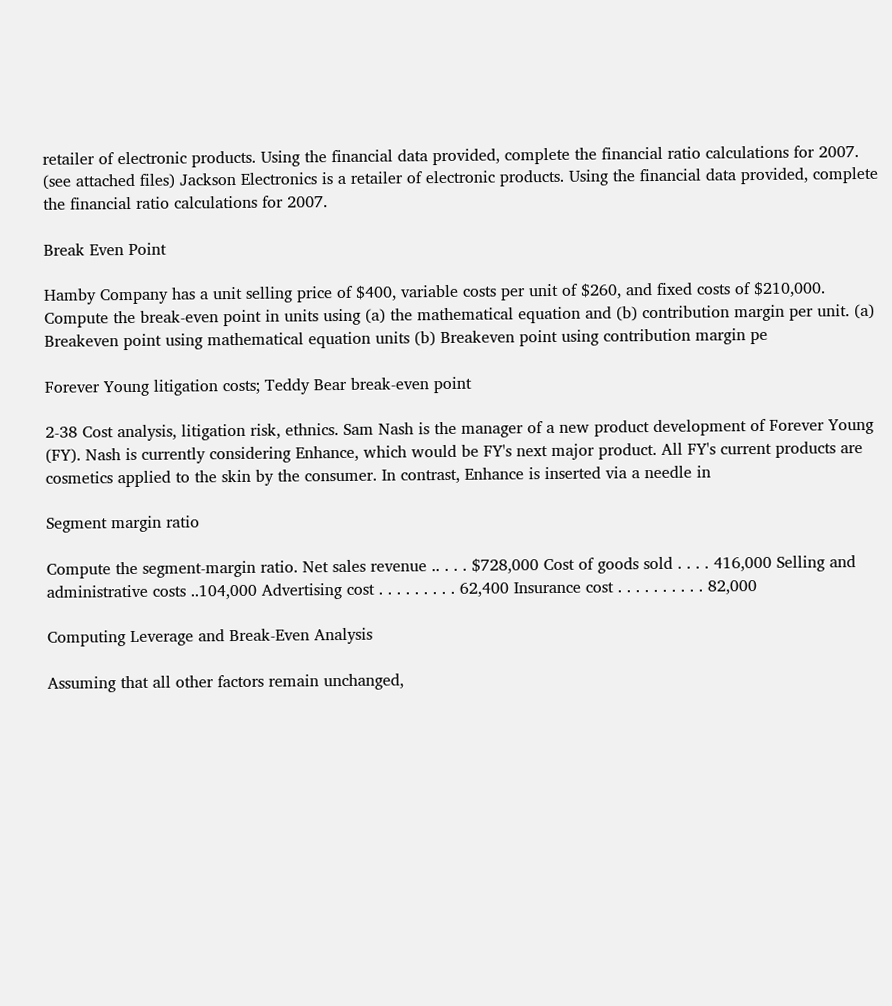retailer of electronic products. Using the financial data provided, complete the financial ratio calculations for 2007. (see attached files) Jackson Electronics is a retailer of electronic products. Using the financial data provided, complete the financial ratio calculations for 2007.

Break Even Point

Hamby Company has a unit selling price of $400, variable costs per unit of $260, and fixed costs of $210,000. Compute the break-even point in units using (a) the mathematical equation and (b) contribution margin per unit. (a) Breakeven point using mathematical equation units (b) Breakeven point using contribution margin pe

Forever Young litigation costs; Teddy Bear break-even point

2-38 Cost analysis, litigation risk, ethnics. Sam Nash is the manager of a new product development of Forever Young (FY). Nash is currently considering Enhance, which would be FY's next major product. All FY's current products are cosmetics applied to the skin by the consumer. In contrast, Enhance is inserted via a needle in

Segment margin ratio

Compute the segment-margin ratio. Net sales revenue .. . . . $728,000 Cost of goods sold . . . . 416,000 Selling and administrative costs ..104,000 Advertising cost . . . . . . . . . 62,400 Insurance cost . . . . . . . . . . 82,000

Computing Leverage and Break-Even Analysis

Assuming that all other factors remain unchanged,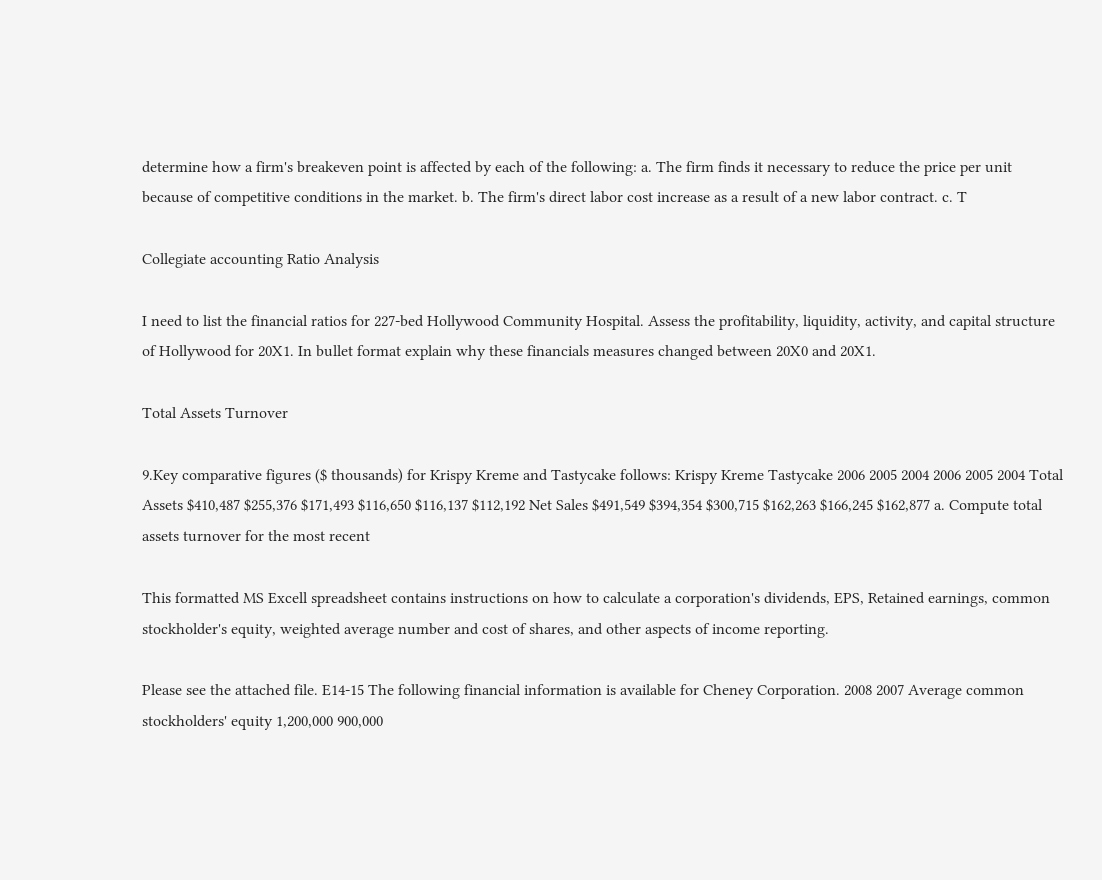determine how a firm's breakeven point is affected by each of the following: a. The firm finds it necessary to reduce the price per unit because of competitive conditions in the market. b. The firm's direct labor cost increase as a result of a new labor contract. c. T

Collegiate accounting Ratio Analysis

I need to list the financial ratios for 227-bed Hollywood Community Hospital. Assess the profitability, liquidity, activity, and capital structure of Hollywood for 20X1. In bullet format explain why these financials measures changed between 20X0 and 20X1.

Total Assets Turnover

9.Key comparative figures ($ thousands) for Krispy Kreme and Tastycake follows: Krispy Kreme Tastycake 2006 2005 2004 2006 2005 2004 Total Assets $410,487 $255,376 $171,493 $116,650 $116,137 $112,192 Net Sales $491,549 $394,354 $300,715 $162,263 $166,245 $162,877 a. Compute total assets turnover for the most recent

This formatted MS Excell spreadsheet contains instructions on how to calculate a corporation's dividends, EPS, Retained earnings, common stockholder's equity, weighted average number and cost of shares, and other aspects of income reporting.

Please see the attached file. E14-15 The following financial information is available for Cheney Corporation. 2008 2007 Average common stockholders' equity 1,200,000 900,000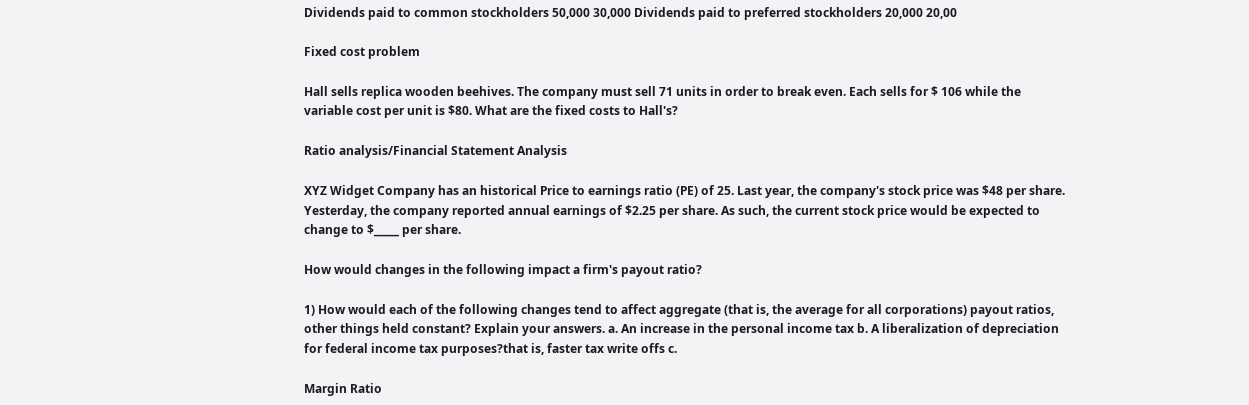Dividends paid to common stockholders 50,000 30,000 Dividends paid to preferred stockholders 20,000 20,00

Fixed cost problem

Hall sells replica wooden beehives. The company must sell 71 units in order to break even. Each sells for $ 106 while the variable cost per unit is $80. What are the fixed costs to Hall's?

Ratio analysis/Financial Statement Analysis

XYZ Widget Company has an historical Price to earnings ratio (PE) of 25. Last year, the company's stock price was $48 per share. Yesterday, the company reported annual earnings of $2.25 per share. As such, the current stock price would be expected to change to $_____ per share.

How would changes in the following impact a firm's payout ratio?

1) How would each of the following changes tend to affect aggregate (that is, the average for all corporations) payout ratios, other things held constant? Explain your answers. a. An increase in the personal income tax b. A liberalization of depreciation for federal income tax purposes?that is, faster tax write offs c.

Margin Ratio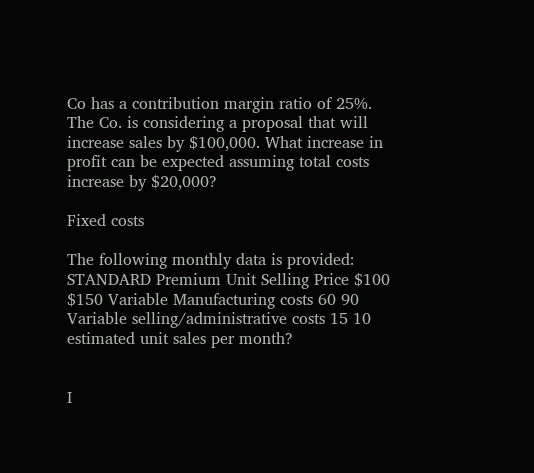Co has a contribution margin ratio of 25%. The Co. is considering a proposal that will increase sales by $100,000. What increase in profit can be expected assuming total costs increase by $20,000?

Fixed costs

The following monthly data is provided: STANDARD Premium Unit Selling Price $100 $150 Variable Manufacturing costs 60 90 Variable selling/administrative costs 15 10 estimated unit sales per month?


I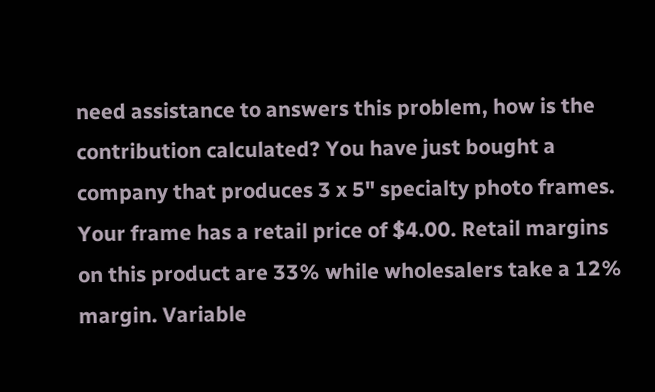need assistance to answers this problem, how is the contribution calculated? You have just bought a company that produces 3 x 5" specialty photo frames. Your frame has a retail price of $4.00. Retail margins on this product are 33% while wholesalers take a 12% margin. Variable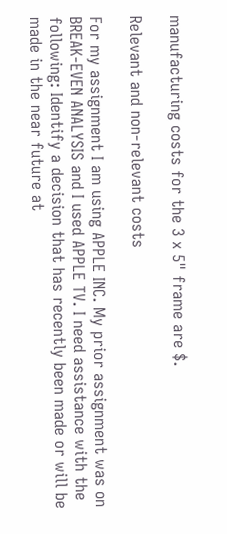manufacturing costs for the 3 x 5" frame are $.

Relevant and non-relevant costs

For my assignment I am using APPLE INC. My prior assignment was on BREAK-EVEN ANALYSIS and I used APPLE TV. I need assistance with the following: Identify a decision that has recently been made or will be made in the near future at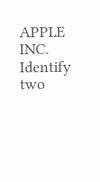APPLE INC. Identify two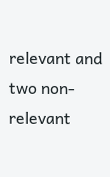relevant and two non-relevant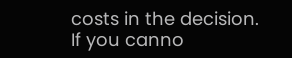costs in the decision. If you canno